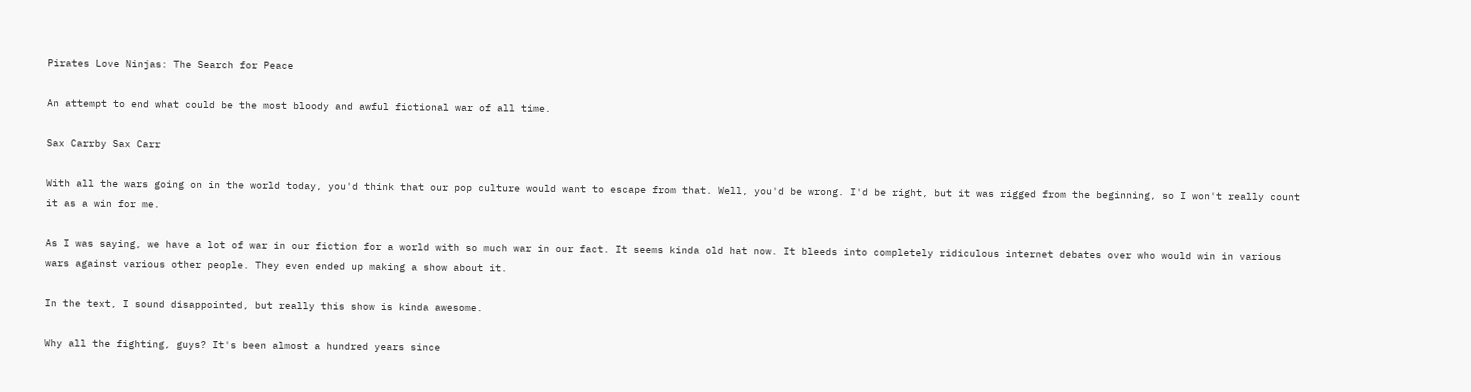Pirates Love Ninjas: The Search for Peace

An attempt to end what could be the most bloody and awful fictional war of all time.

Sax Carrby Sax Carr

With all the wars going on in the world today, you'd think that our pop culture would want to escape from that. Well, you'd be wrong. I'd be right, but it was rigged from the beginning, so I won't really count it as a win for me.

As I was saying, we have a lot of war in our fiction for a world with so much war in our fact. It seems kinda old hat now. It bleeds into completely ridiculous internet debates over who would win in various wars against various other people. They even ended up making a show about it.

In the text, I sound disappointed, but really this show is kinda awesome.

Why all the fighting, guys? It's been almost a hundred years since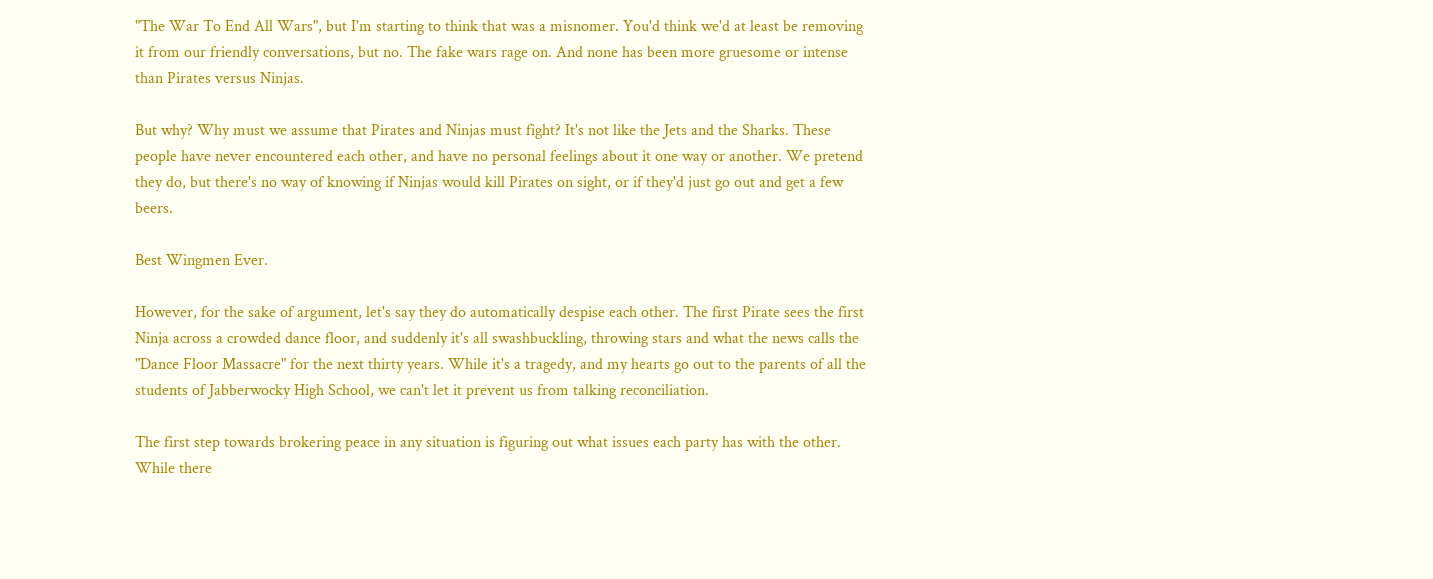"The War To End All Wars", but I'm starting to think that was a misnomer. You'd think we'd at least be removing it from our friendly conversations, but no. The fake wars rage on. And none has been more gruesome or intense than Pirates versus Ninjas.

But why? Why must we assume that Pirates and Ninjas must fight? It's not like the Jets and the Sharks. These people have never encountered each other, and have no personal feelings about it one way or another. We pretend they do, but there's no way of knowing if Ninjas would kill Pirates on sight, or if they'd just go out and get a few beers.

Best Wingmen Ever.

However, for the sake of argument, let's say they do automatically despise each other. The first Pirate sees the first Ninja across a crowded dance floor, and suddenly it's all swashbuckling, throwing stars and what the news calls the "Dance Floor Massacre" for the next thirty years. While it's a tragedy, and my hearts go out to the parents of all the students of Jabberwocky High School, we can't let it prevent us from talking reconciliation.

The first step towards brokering peace in any situation is figuring out what issues each party has with the other. While there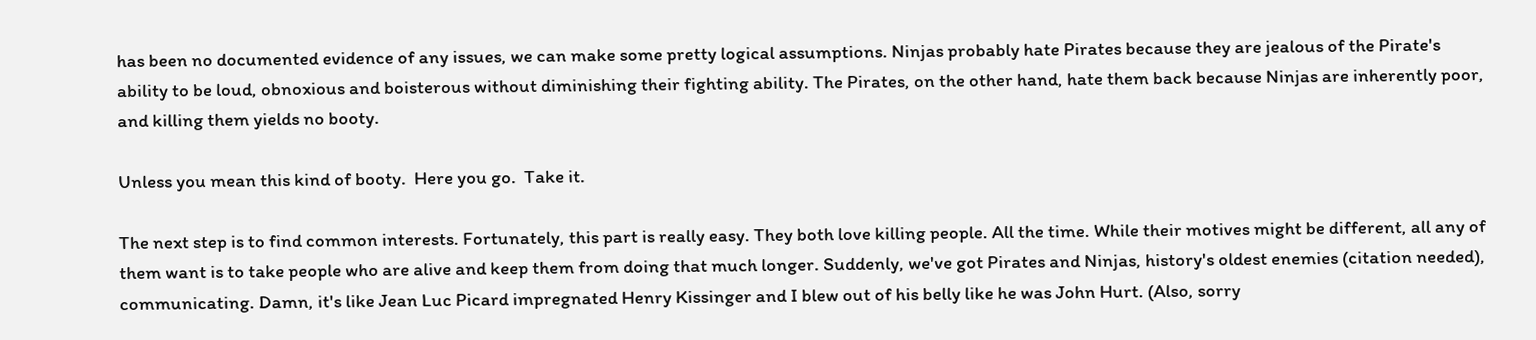has been no documented evidence of any issues, we can make some pretty logical assumptions. Ninjas probably hate Pirates because they are jealous of the Pirate's ability to be loud, obnoxious and boisterous without diminishing their fighting ability. The Pirates, on the other hand, hate them back because Ninjas are inherently poor, and killing them yields no booty.

Unless you mean this kind of booty.  Here you go.  Take it.

The next step is to find common interests. Fortunately, this part is really easy. They both love killing people. All the time. While their motives might be different, all any of them want is to take people who are alive and keep them from doing that much longer. Suddenly, we've got Pirates and Ninjas, history's oldest enemies (citation needed), communicating. Damn, it's like Jean Luc Picard impregnated Henry Kissinger and I blew out of his belly like he was John Hurt. (Also, sorry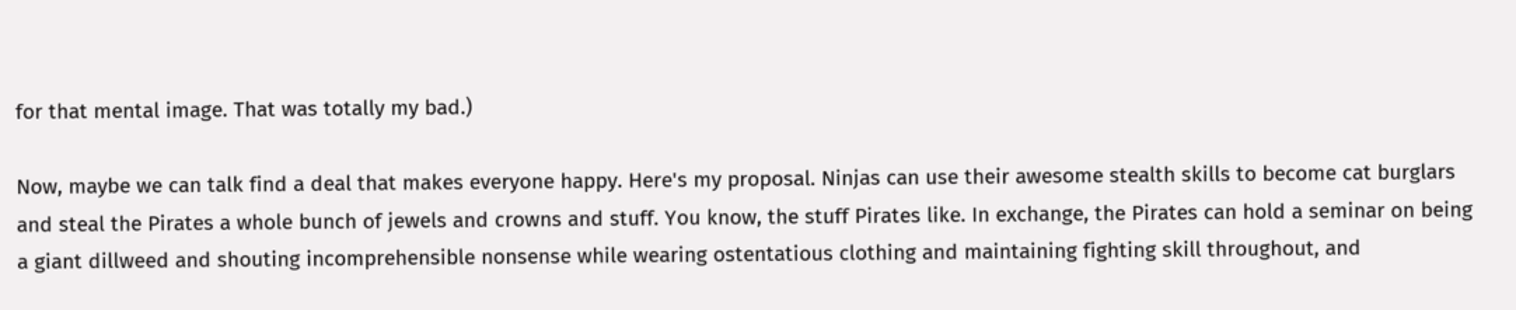for that mental image. That was totally my bad.)

Now, maybe we can talk find a deal that makes everyone happy. Here's my proposal. Ninjas can use their awesome stealth skills to become cat burglars and steal the Pirates a whole bunch of jewels and crowns and stuff. You know, the stuff Pirates like. In exchange, the Pirates can hold a seminar on being a giant dillweed and shouting incomprehensible nonsense while wearing ostentatious clothing and maintaining fighting skill throughout, and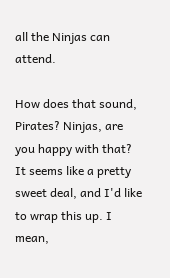all the Ninjas can attend.

How does that sound, Pirates? Ninjas, are you happy with that? It seems like a pretty sweet deal, and I'd like to wrap this up. I mean,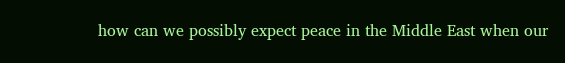how can we possibly expect peace in the Middle East when our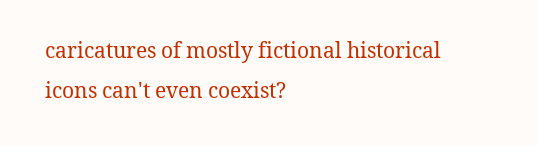caricatures of mostly fictional historical icons can't even coexist?